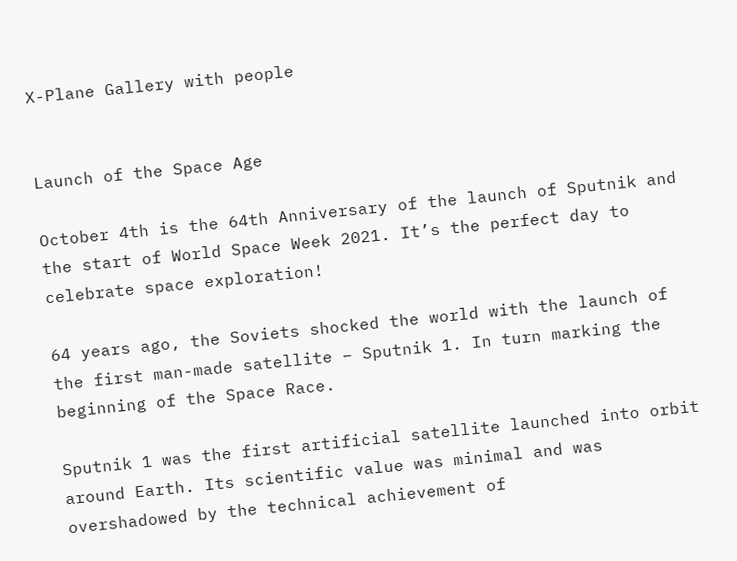X-Plane Gallery with people


Launch of the Space Age

October 4th is the 64th Anniversary of the launch of Sputnik and the start of World Space Week 2021. It’s the perfect day to celebrate space exploration!

64 years ago, the Soviets shocked the world with the launch of the first man-made satellite – Sputnik 1. In turn marking the beginning of the Space Race.

Sputnik 1 was the first artificial satellite launched into orbit around Earth. Its scientific value was minimal and was overshadowed by the technical achievement of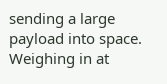sending a large payload into space. Weighing in at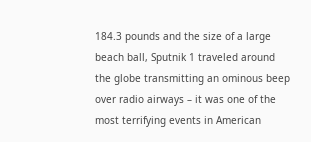184.3 pounds and the size of a large beach ball, Sputnik 1 traveled around the globe transmitting an ominous beep over radio airways – it was one of the most terrifying events in American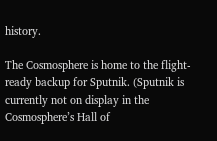history.

The Cosmosphere is home to the flight-ready backup for Sputnik. (Sputnik is currently not on display in the Cosmosphere’s Hall of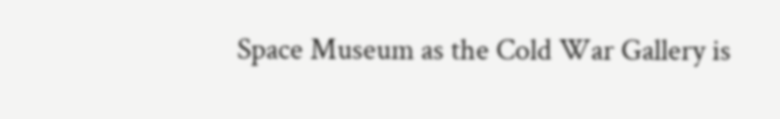Space Museum as the Cold War Gallery is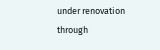under renovation through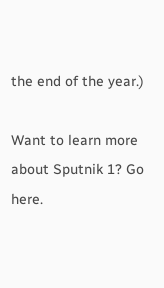the end of the year.)

Want to learn more about Sputnik 1? Go here.